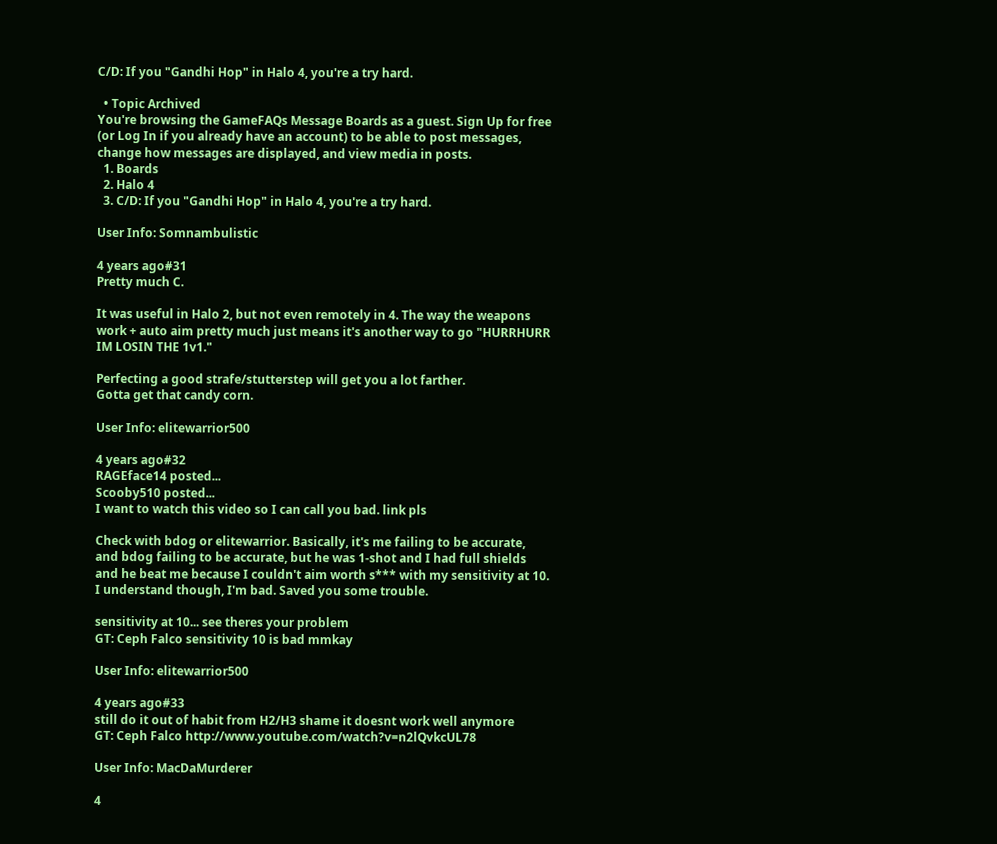C/D: If you "Gandhi Hop" in Halo 4, you're a try hard.

  • Topic Archived
You're browsing the GameFAQs Message Boards as a guest. Sign Up for free (or Log In if you already have an account) to be able to post messages, change how messages are displayed, and view media in posts.
  1. Boards
  2. Halo 4
  3. C/D: If you "Gandhi Hop" in Halo 4, you're a try hard.

User Info: Somnambulistic

4 years ago#31
Pretty much C.

It was useful in Halo 2, but not even remotely in 4. The way the weapons work + auto aim pretty much just means it's another way to go "HURRHURR IM LOSIN THE 1v1."

Perfecting a good strafe/stutterstep will get you a lot farther.
Gotta get that candy corn.

User Info: elitewarrior500

4 years ago#32
RAGEface14 posted...
Scooby510 posted...
I want to watch this video so I can call you bad. link pls

Check with bdog or elitewarrior. Basically, it's me failing to be accurate, and bdog failing to be accurate, but he was 1-shot and I had full shields and he beat me because I couldn't aim worth s*** with my sensitivity at 10. I understand though, I'm bad. Saved you some trouble.

sensitivity at 10... see theres your problem
GT: Ceph Falco sensitivity 10 is bad mmkay

User Info: elitewarrior500

4 years ago#33
still do it out of habit from H2/H3 shame it doesnt work well anymore
GT: Ceph Falco http://www.youtube.com/watch?v=n2lQvkcUL78

User Info: MacDaMurderer

4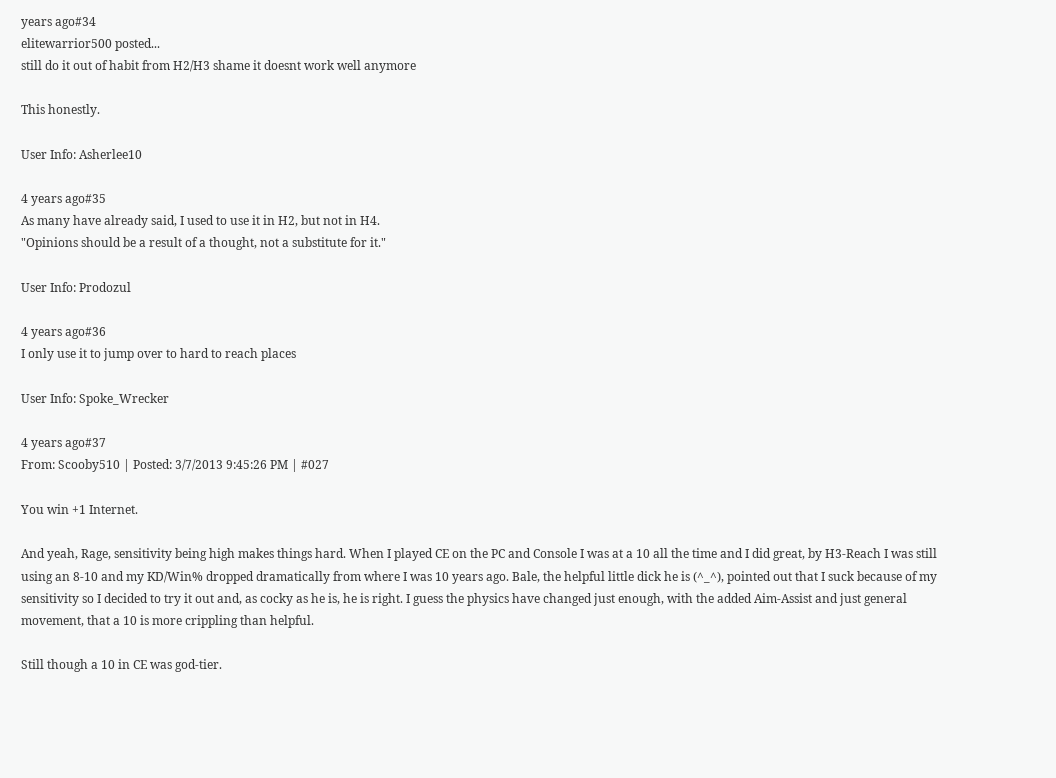years ago#34
elitewarrior500 posted...
still do it out of habit from H2/H3 shame it doesnt work well anymore

This honestly.

User Info: Asherlee10

4 years ago#35
As many have already said, I used to use it in H2, but not in H4.
"Opinions should be a result of a thought, not a substitute for it."

User Info: Prodozul

4 years ago#36
I only use it to jump over to hard to reach places

User Info: Spoke_Wrecker

4 years ago#37
From: Scooby510 | Posted: 3/7/2013 9:45:26 PM | #027

You win +1 Internet.

And yeah, Rage, sensitivity being high makes things hard. When I played CE on the PC and Console I was at a 10 all the time and I did great, by H3-Reach I was still using an 8-10 and my KD/Win% dropped dramatically from where I was 10 years ago. Bale, the helpful little dick he is (^_^), pointed out that I suck because of my sensitivity so I decided to try it out and, as cocky as he is, he is right. I guess the physics have changed just enough, with the added Aim-Assist and just general movement, that a 10 is more crippling than helpful.

Still though a 10 in CE was god-tier.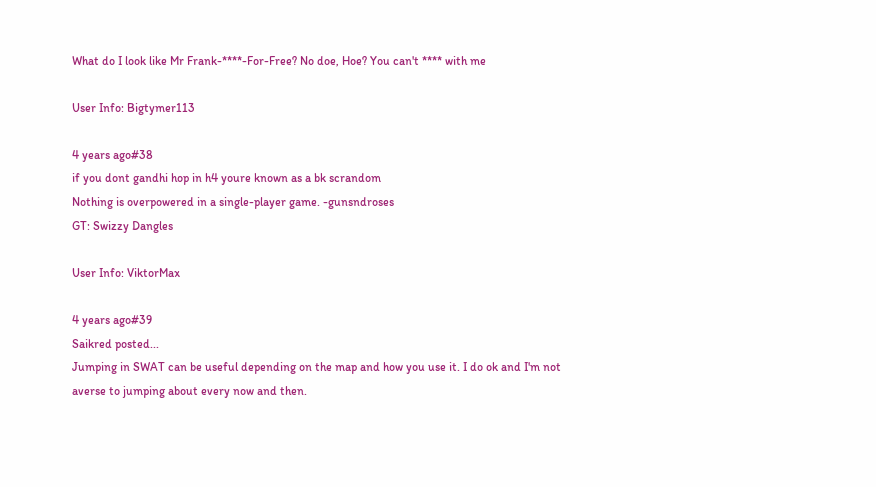What do I look like Mr Frank-****-For-Free? No doe, Hoe? You can't **** with me

User Info: Bigtymer113

4 years ago#38
if you dont gandhi hop in h4 youre known as a bk scrandom
Nothing is overpowered in a single-player game. -gunsndroses
GT: Swizzy Dangles

User Info: ViktorMax

4 years ago#39
Saikred posted...
Jumping in SWAT can be useful depending on the map and how you use it. I do ok and I'm not averse to jumping about every now and then.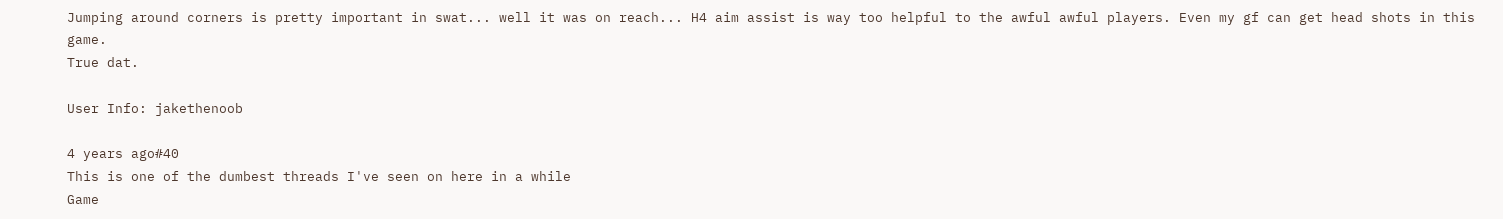Jumping around corners is pretty important in swat... well it was on reach... H4 aim assist is way too helpful to the awful awful players. Even my gf can get head shots in this game.
True dat.

User Info: jakethenoob

4 years ago#40
This is one of the dumbest threads I've seen on here in a while
Game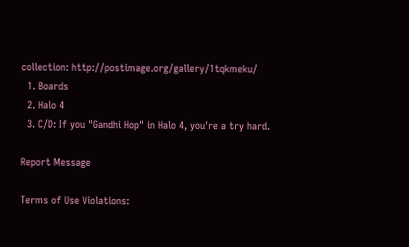collection: http://postimage.org/gallery/1tqkmeku/
  1. Boards
  2. Halo 4
  3. C/D: If you "Gandhi Hop" in Halo 4, you're a try hard.

Report Message

Terms of Use Violations: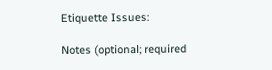Etiquette Issues:

Notes (optional; required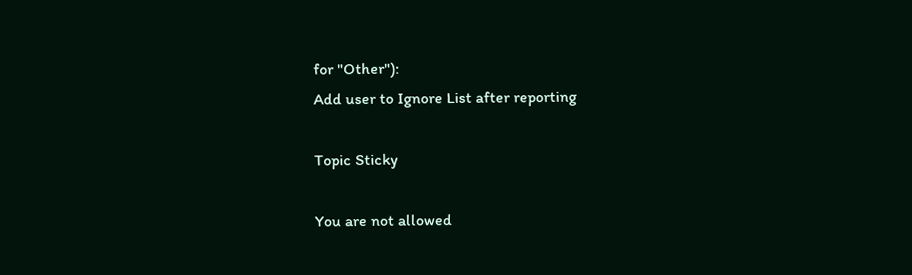for "Other"):
Add user to Ignore List after reporting

Topic Sticky

You are not allowed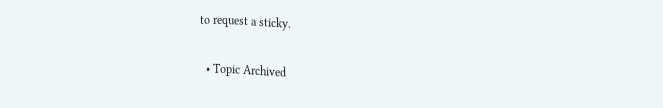to request a sticky.

  • Topic Archived